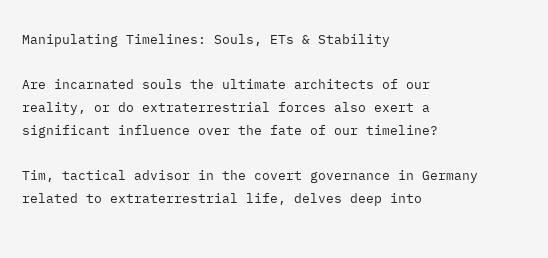Manipulating Timelines: Souls, ETs & Stability

Are incarnated souls the ultimate architects of our reality, or do extraterrestrial forces also exert a significant influence over the fate of our timeline?

Tim, tactical advisor in the covert governance in Germany related to extraterrestrial life, delves deep into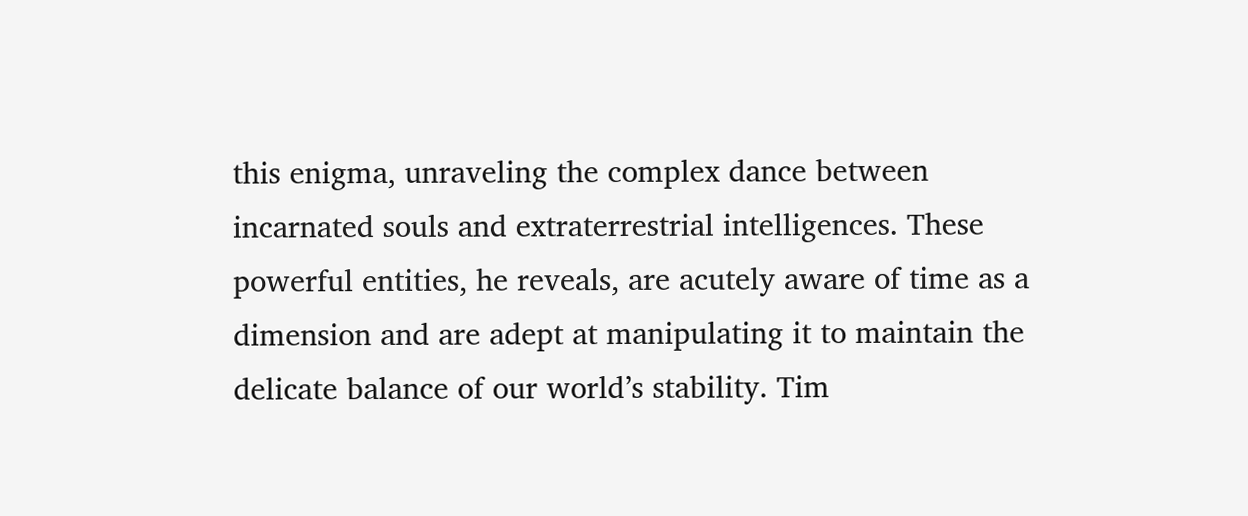this enigma, unraveling the complex dance between incarnated souls and extraterrestrial intelligences. These powerful entities, he reveals, are acutely aware of time as a dimension and are adept at manipulating it to maintain the delicate balance of our world’s stability. Tim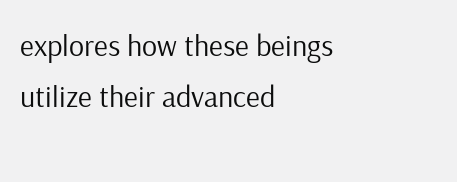explores how these beings utilize their advanced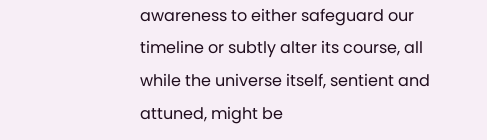awareness to either safeguard our timeline or subtly alter its course, all while the universe itself, sentient and attuned, might be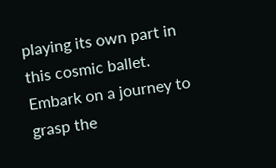playing its own part in this cosmic ballet. Embark on a journey to grasp the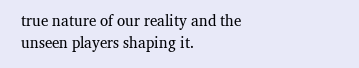true nature of our reality and the unseen players shaping it.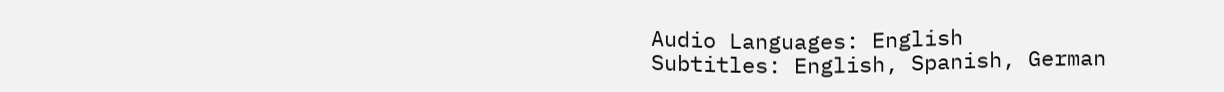Audio Languages: English
Subtitles: English, Spanish, German